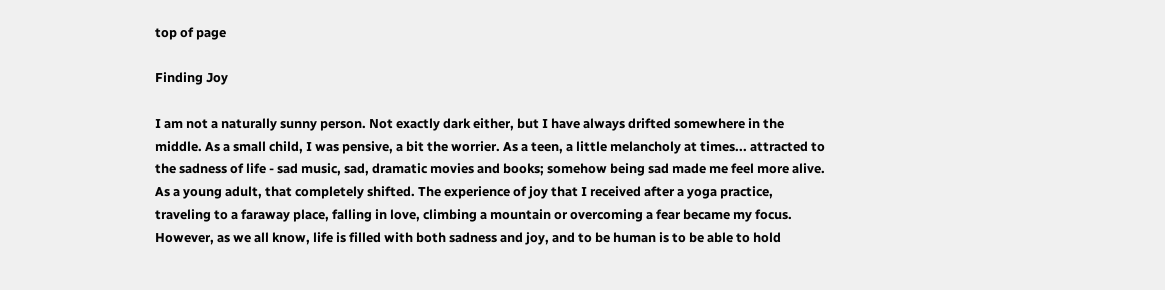top of page

Finding Joy

I am not a naturally sunny person. Not exactly dark either, but I have always drifted somewhere in the middle. As a small child, I was pensive, a bit the worrier. As a teen, a little melancholy at times... attracted to the sadness of life - sad music, sad, dramatic movies and books; somehow being sad made me feel more alive. As a young adult, that completely shifted. The experience of joy that I received after a yoga practice, traveling to a faraway place, falling in love, climbing a mountain or overcoming a fear became my focus. However, as we all know, life is filled with both sadness and joy, and to be human is to be able to hold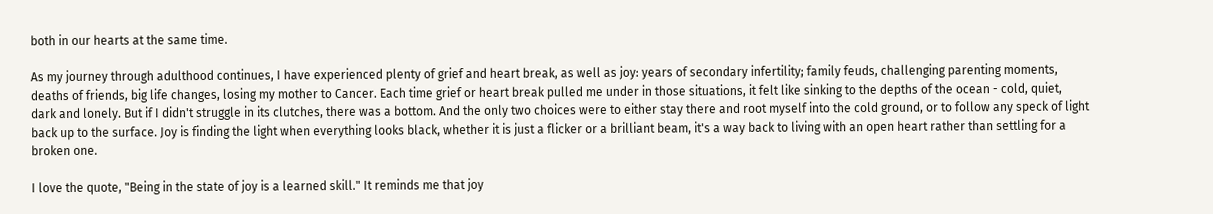both in our hearts at the same time.

As my journey through adulthood continues, I have experienced plenty of grief and heart break, as well as joy: years of secondary infertility; family feuds, challenging parenting moments, deaths of friends, big life changes, losing my mother to Cancer. Each time grief or heart break pulled me under in those situations, it felt like sinking to the depths of the ocean - cold, quiet, dark and lonely. But if I didn't struggle in its clutches, there was a bottom. And the only two choices were to either stay there and root myself into the cold ground, or to follow any speck of light back up to the surface. Joy is finding the light when everything looks black, whether it is just a flicker or a brilliant beam, it's a way back to living with an open heart rather than settling for a broken one.

I love the quote, "Being in the state of joy is a learned skill." It reminds me that joy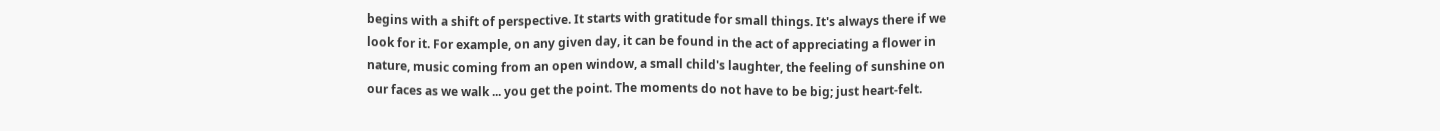begins with a shift of perspective. It starts with gratitude for small things. It's always there if we look for it. For example, on any given day, it can be found in the act of appreciating a flower in nature, music coming from an open window, a small child's laughter, the feeling of sunshine on our faces as we walk ... you get the point. The moments do not have to be big; just heart-felt.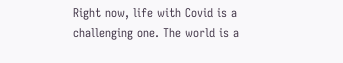Right now, life with Covid is a challenging one. The world is a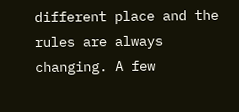different place and the rules are always changing. A few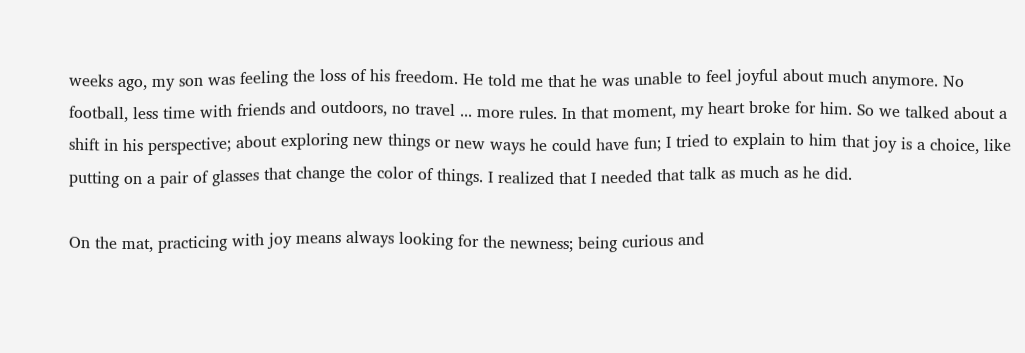weeks ago, my son was feeling the loss of his freedom. He told me that he was unable to feel joyful about much anymore. No football, less time with friends and outdoors, no travel ... more rules. In that moment, my heart broke for him. So we talked about a shift in his perspective; about exploring new things or new ways he could have fun; I tried to explain to him that joy is a choice, like putting on a pair of glasses that change the color of things. I realized that I needed that talk as much as he did.

On the mat, practicing with joy means always looking for the newness; being curious and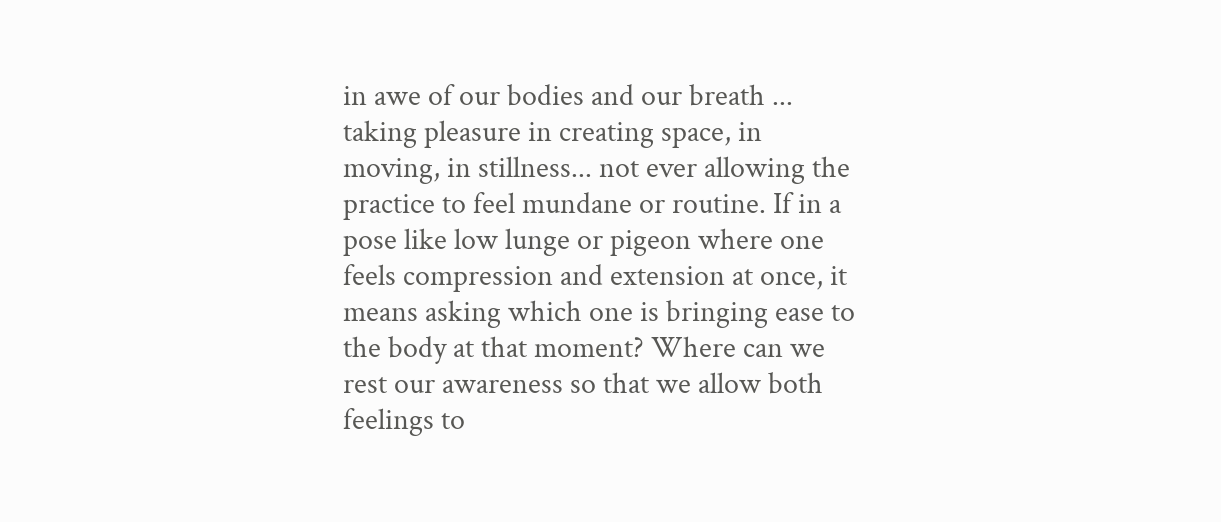in awe of our bodies and our breath ... taking pleasure in creating space, in moving, in stillness... not ever allowing the practice to feel mundane or routine. If in a pose like low lunge or pigeon where one feels compression and extension at once, it means asking which one is bringing ease to the body at that moment? Where can we rest our awareness so that we allow both feelings to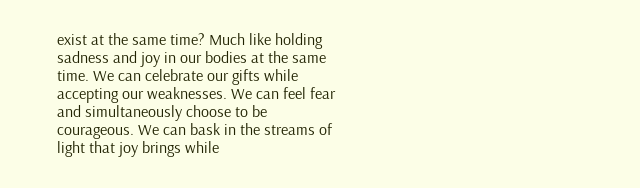exist at the same time? Much like holding sadness and joy in our bodies at the same time. We can celebrate our gifts while accepting our weaknesses. We can feel fear and simultaneously choose to be courageous. We can bask in the streams of light that joy brings while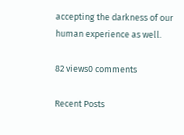accepting the darkness of our human experience as well.

82 views0 comments

Recent Posts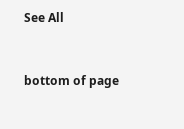See All


bottom of page